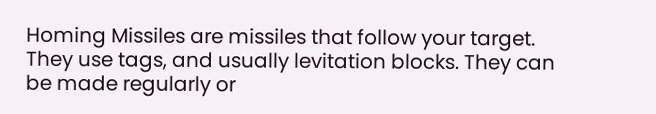Homing Missiles are missiles that follow your target. They use tags, and usually levitation blocks. They can be made regularly or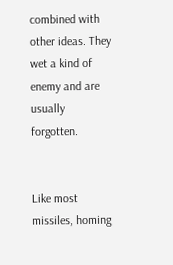combined with other ideas. They wet a kind of enemy and are usually forgotten.


Like most missiles, homing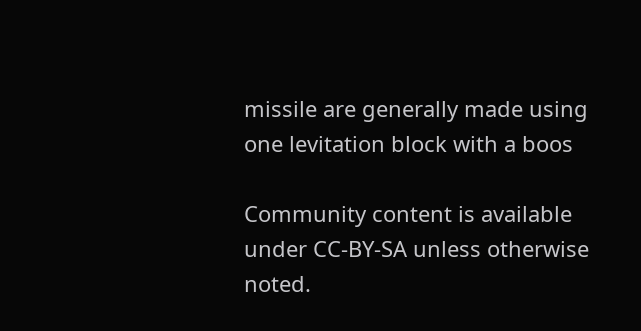missile are generally made using one levitation block with a boos

Community content is available under CC-BY-SA unless otherwise noted.